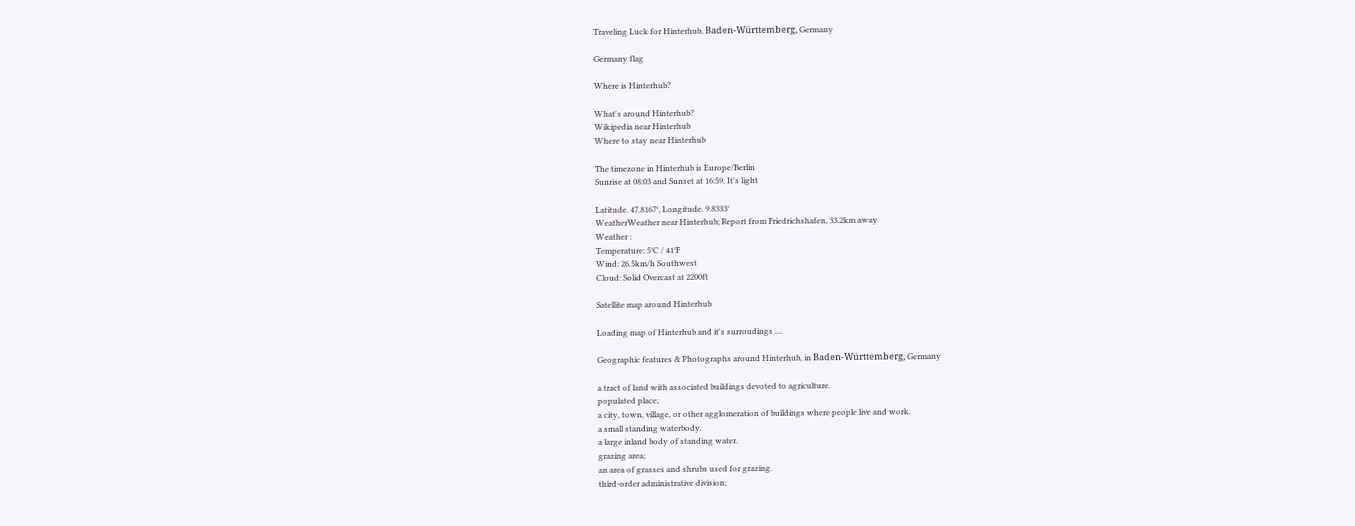Traveling Luck for Hinterhub, Baden-Württemberg, Germany

Germany flag

Where is Hinterhub?

What's around Hinterhub?
Wikipedia near Hinterhub
Where to stay near Hinterhub

The timezone in Hinterhub is Europe/Berlin
Sunrise at 08:03 and Sunset at 16:59. It's light

Latitude. 47.8167°, Longitude. 9.8333°
WeatherWeather near Hinterhub; Report from Friedrichshafen, 33.2km away
Weather :
Temperature: 5°C / 41°F
Wind: 26.5km/h Southwest
Cloud: Solid Overcast at 2200ft

Satellite map around Hinterhub

Loading map of Hinterhub and it's surroudings ....

Geographic features & Photographs around Hinterhub, in Baden-Württemberg, Germany

a tract of land with associated buildings devoted to agriculture.
populated place;
a city, town, village, or other agglomeration of buildings where people live and work.
a small standing waterbody.
a large inland body of standing water.
grazing area;
an area of grasses and shrubs used for grazing.
third-order administrative division;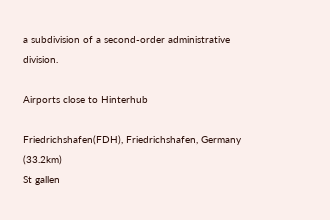a subdivision of a second-order administrative division.

Airports close to Hinterhub

Friedrichshafen(FDH), Friedrichshafen, Germany (33.2km)
St gallen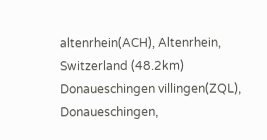altenrhein(ACH), Altenrhein, Switzerland (48.2km)
Donaueschingen villingen(ZQL), Donaueschingen,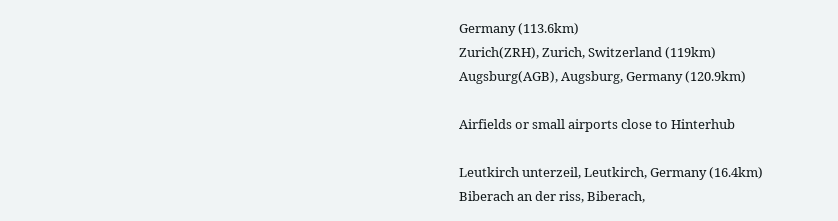Germany (113.6km)
Zurich(ZRH), Zurich, Switzerland (119km)
Augsburg(AGB), Augsburg, Germany (120.9km)

Airfields or small airports close to Hinterhub

Leutkirch unterzeil, Leutkirch, Germany (16.4km)
Biberach an der riss, Biberach,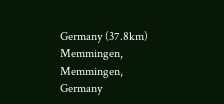Germany (37.8km)
Memmingen, Memmingen, Germany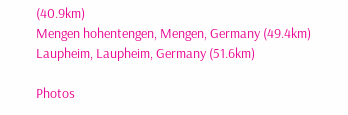(40.9km)
Mengen hohentengen, Mengen, Germany (49.4km)
Laupheim, Laupheim, Germany (51.6km)

Photos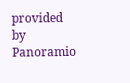provided by Panoramio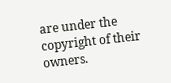are under the copyright of their owners.